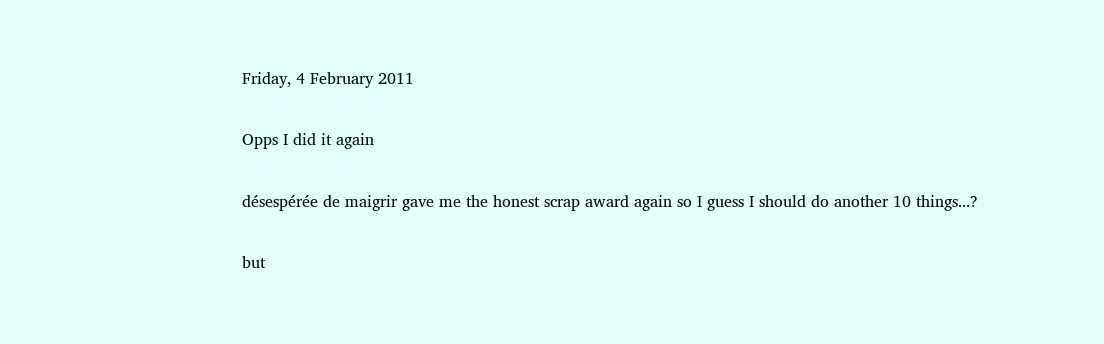Friday, 4 February 2011

Opps I did it again

désespérée de maigrir gave me the honest scrap award again so I guess I should do another 10 things...?

but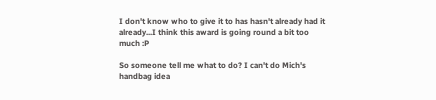I don't know who to give it to has hasn't already had it already...I think this award is going round a bit too much :P

So someone tell me what to do? I can't do Mich's handbag idea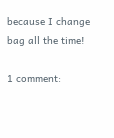because I change bag all the time!

1 comment: